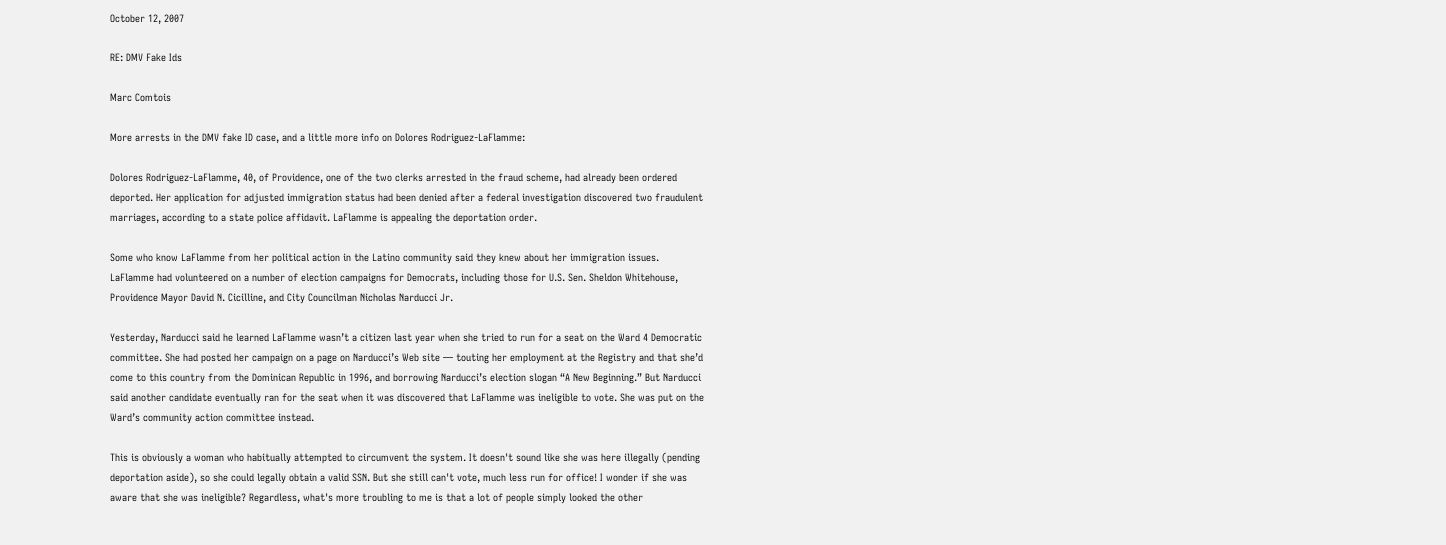October 12, 2007

RE: DMV Fake Ids

Marc Comtois

More arrests in the DMV fake ID case, and a little more info on Dolores Rodriguez-LaFlamme:

Dolores Rodriguez-LaFlamme, 40, of Providence, one of the two clerks arrested in the fraud scheme, had already been ordered deported. Her application for adjusted immigration status had been denied after a federal investigation discovered two fraudulent marriages, according to a state police affidavit. LaFlamme is appealing the deportation order.

Some who know LaFlamme from her political action in the Latino community said they knew about her immigration issues. LaFlamme had volunteered on a number of election campaigns for Democrats, including those for U.S. Sen. Sheldon Whitehouse, Providence Mayor David N. Cicilline, and City Councilman Nicholas Narducci Jr.

Yesterday, Narducci said he learned LaFlamme wasn’t a citizen last year when she tried to run for a seat on the Ward 4 Democratic committee. She had posted her campaign on a page on Narducci’s Web site — touting her employment at the Registry and that she’d come to this country from the Dominican Republic in 1996, and borrowing Narducci’s election slogan “A New Beginning.” But Narducci said another candidate eventually ran for the seat when it was discovered that LaFlamme was ineligible to vote. She was put on the Ward’s community action committee instead.

This is obviously a woman who habitually attempted to circumvent the system. It doesn't sound like she was here illegally (pending deportation aside), so she could legally obtain a valid SSN. But she still can't vote, much less run for office! I wonder if she was aware that she was ineligible? Regardless, what's more troubling to me is that a lot of people simply looked the other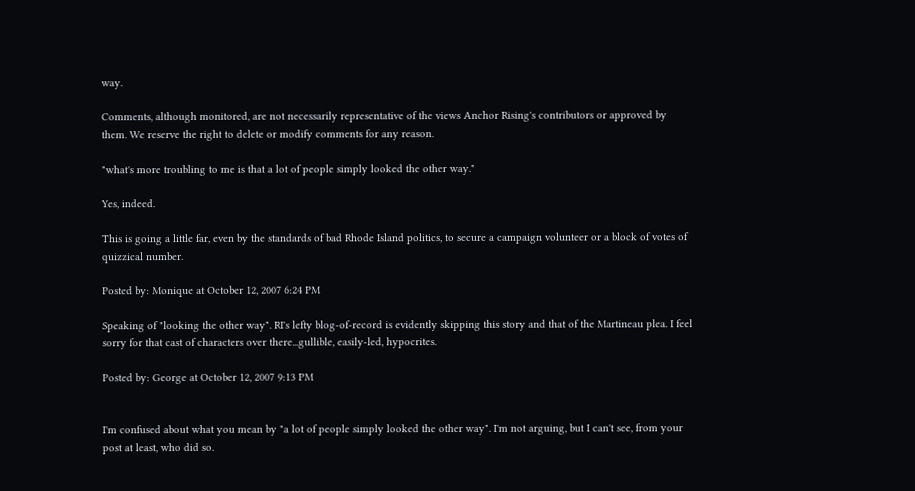way.

Comments, although monitored, are not necessarily representative of the views Anchor Rising's contributors or approved by them. We reserve the right to delete or modify comments for any reason.

"what's more troubling to me is that a lot of people simply looked the other way."

Yes, indeed.

This is going a little far, even by the standards of bad Rhode Island politics, to secure a campaign volunteer or a block of votes of quizzical number.

Posted by: Monique at October 12, 2007 6:24 PM

Speaking of "looking the other way". RI's lefty blog-of-record is evidently skipping this story and that of the Martineau plea. I feel sorry for that cast of characters over there...gullible, easily-led, hypocrites.

Posted by: George at October 12, 2007 9:13 PM


I'm confused about what you mean by "a lot of people simply looked the other way". I'm not arguing, but I can't see, from your post at least, who did so.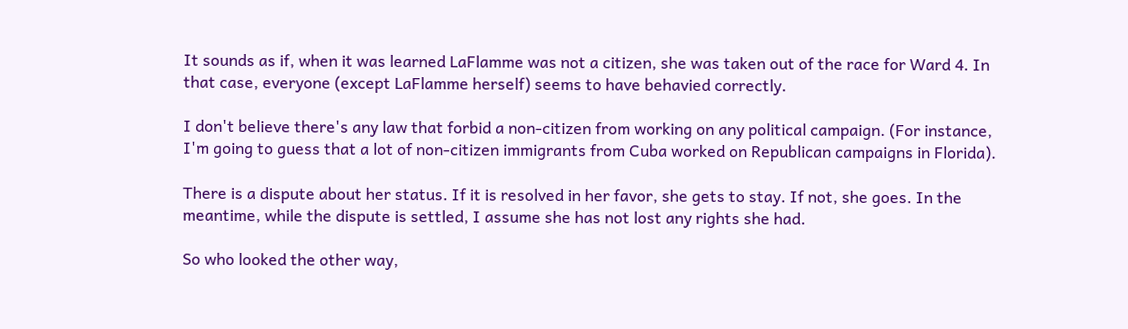It sounds as if, when it was learned LaFlamme was not a citizen, she was taken out of the race for Ward 4. In that case, everyone (except LaFlamme herself) seems to have behavied correctly.

I don't believe there's any law that forbid a non-citizen from working on any political campaign. (For instance, I'm going to guess that a lot of non-citizen immigrants from Cuba worked on Republican campaigns in Florida).

There is a dispute about her status. If it is resolved in her favor, she gets to stay. If not, she goes. In the meantime, while the dispute is settled, I assume she has not lost any rights she had.

So who looked the other way,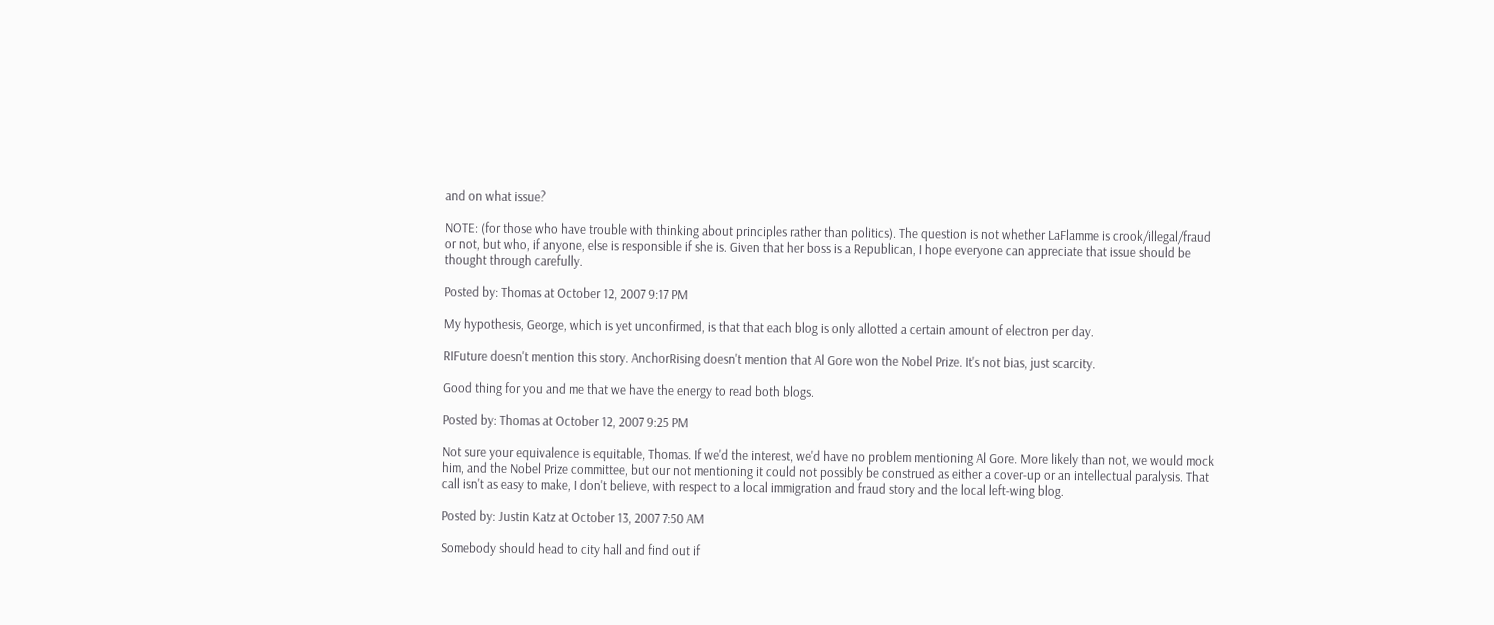and on what issue?

NOTE: (for those who have trouble with thinking about principles rather than politics). The question is not whether LaFlamme is crook/illegal/fraud or not, but who, if anyone, else is responsible if she is. Given that her boss is a Republican, I hope everyone can appreciate that issue should be thought through carefully.

Posted by: Thomas at October 12, 2007 9:17 PM

My hypothesis, George, which is yet unconfirmed, is that that each blog is only allotted a certain amount of electron per day.

RIFuture doesn't mention this story. AnchorRising doesn't mention that Al Gore won the Nobel Prize. It's not bias, just scarcity.

Good thing for you and me that we have the energy to read both blogs.

Posted by: Thomas at October 12, 2007 9:25 PM

Not sure your equivalence is equitable, Thomas. If we'd the interest, we'd have no problem mentioning Al Gore. More likely than not, we would mock him, and the Nobel Prize committee, but our not mentioning it could not possibly be construed as either a cover-up or an intellectual paralysis. That call isn't as easy to make, I don't believe, with respect to a local immigration and fraud story and the local left-wing blog.

Posted by: Justin Katz at October 13, 2007 7:50 AM

Somebody should head to city hall and find out if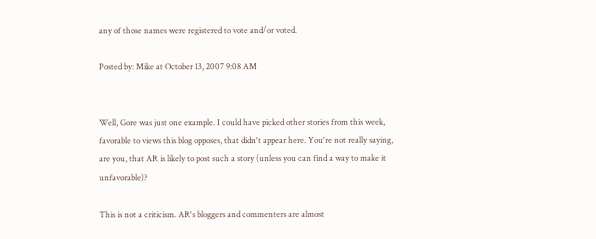any of those names were registered to vote and/or voted.

Posted by: Mike at October 13, 2007 9:08 AM


Well, Gore was just one example. I could have picked other stories from this week, favorable to views this blog opposes, that didn't appear here. You're not really saying, are you, that AR is likely to post such a story (unless you can find a way to make it unfavorable)?

This is not a criticism. AR's bloggers and commenters are almost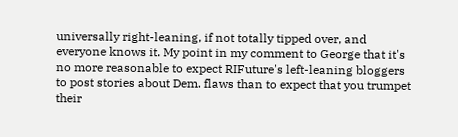universally right-leaning, if not totally tipped over, and everyone knows it. My point in my comment to George that it's no more reasonable to expect RIFuture's left-leaning bloggers to post stories about Dem. flaws than to expect that you trumpet their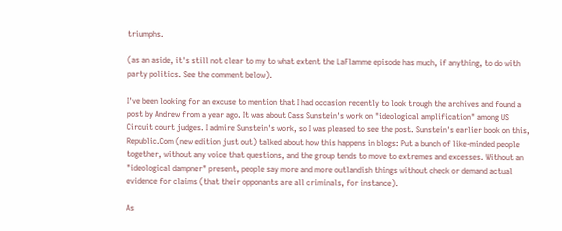triumphs.

(as an aside, it's still not clear to my to what extent the LaFlamme episode has much, if anything, to do with party politics. See the comment below).

I've been looking for an excuse to mention that I had occasion recently to look trough the archives and found a post by Andrew from a year ago. It was about Cass Sunstein's work on "ideological amplification" among US Circuit court judges. I admire Sunstein's work, so I was pleased to see the post. Sunstein's earlier book on this, Republic.Com (new edition just out) talked about how this happens in blogs: Put a bunch of like-minded people together, without any voice that questions, and the group tends to move to extremes and excesses. Without an "ideological dampner" present, people say more and more outlandish things without check or demand actual evidence for claims (that their opponants are all criminals, for instance).

As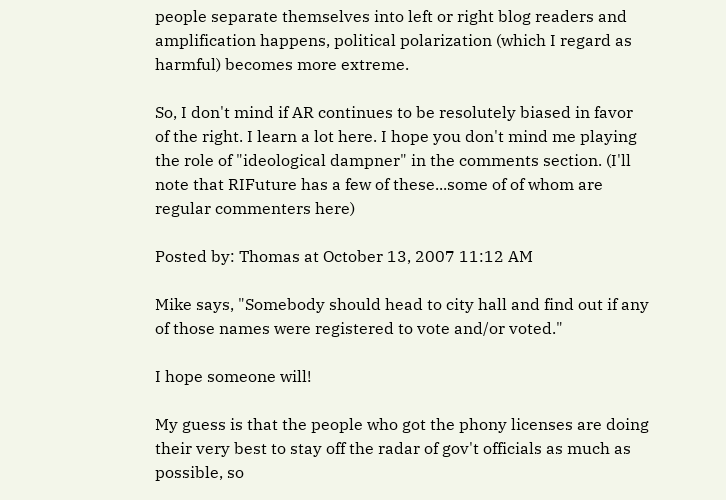people separate themselves into left or right blog readers and amplification happens, political polarization (which I regard as harmful) becomes more extreme.

So, I don't mind if AR continues to be resolutely biased in favor of the right. I learn a lot here. I hope you don't mind me playing the role of "ideological dampner" in the comments section. (I'll note that RIFuture has a few of these...some of of whom are regular commenters here)

Posted by: Thomas at October 13, 2007 11:12 AM

Mike says, "Somebody should head to city hall and find out if any of those names were registered to vote and/or voted."

I hope someone will!

My guess is that the people who got the phony licenses are doing their very best to stay off the radar of gov't officials as much as possible, so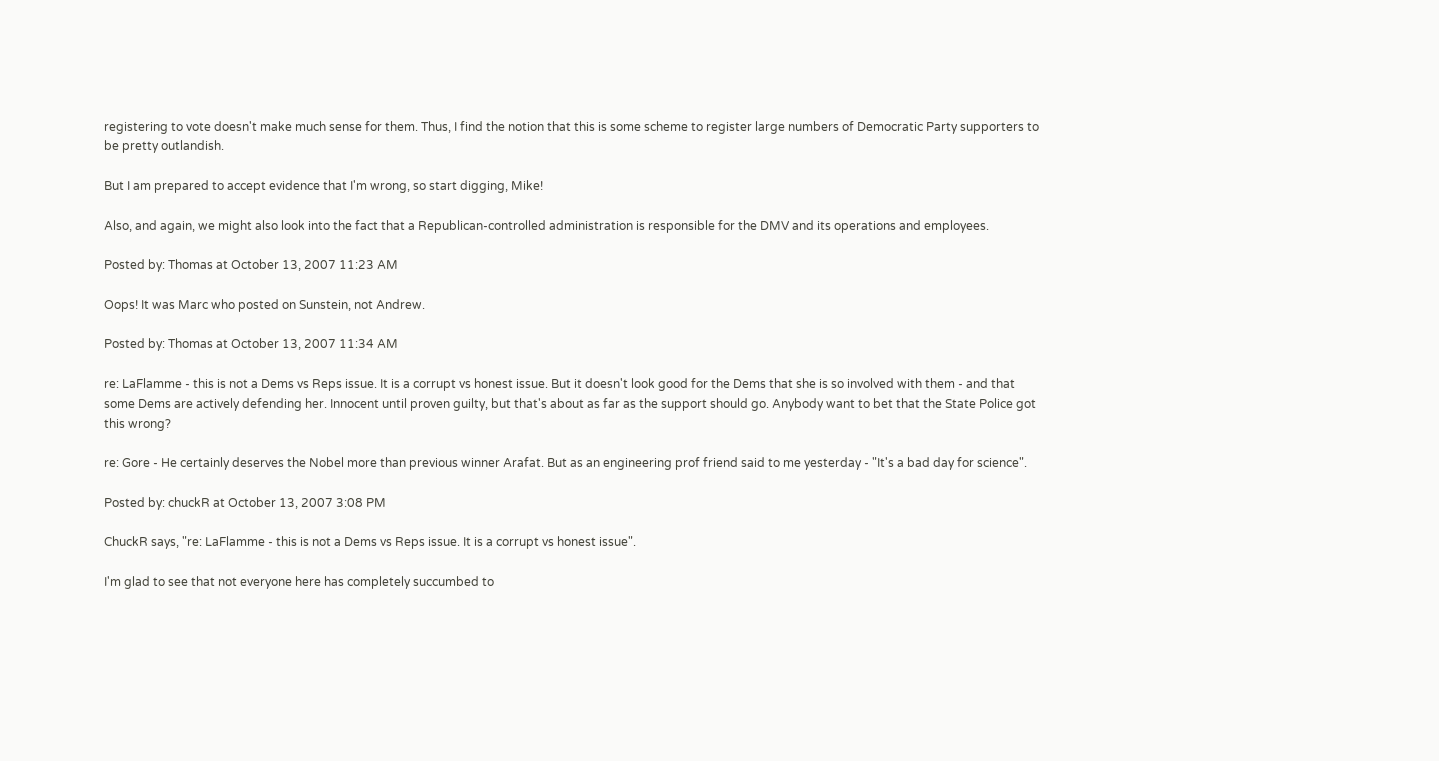registering to vote doesn't make much sense for them. Thus, I find the notion that this is some scheme to register large numbers of Democratic Party supporters to be pretty outlandish.

But I am prepared to accept evidence that I'm wrong, so start digging, Mike!

Also, and again, we might also look into the fact that a Republican-controlled administration is responsible for the DMV and its operations and employees.

Posted by: Thomas at October 13, 2007 11:23 AM

Oops! It was Marc who posted on Sunstein, not Andrew.

Posted by: Thomas at October 13, 2007 11:34 AM

re: LaFlamme - this is not a Dems vs Reps issue. It is a corrupt vs honest issue. But it doesn't look good for the Dems that she is so involved with them - and that some Dems are actively defending her. Innocent until proven guilty, but that's about as far as the support should go. Anybody want to bet that the State Police got this wrong?

re: Gore - He certainly deserves the Nobel more than previous winner Arafat. But as an engineering prof friend said to me yesterday - "It's a bad day for science".

Posted by: chuckR at October 13, 2007 3:08 PM

ChuckR says, "re: LaFlamme - this is not a Dems vs Reps issue. It is a corrupt vs honest issue".

I'm glad to see that not everyone here has completely succumbed to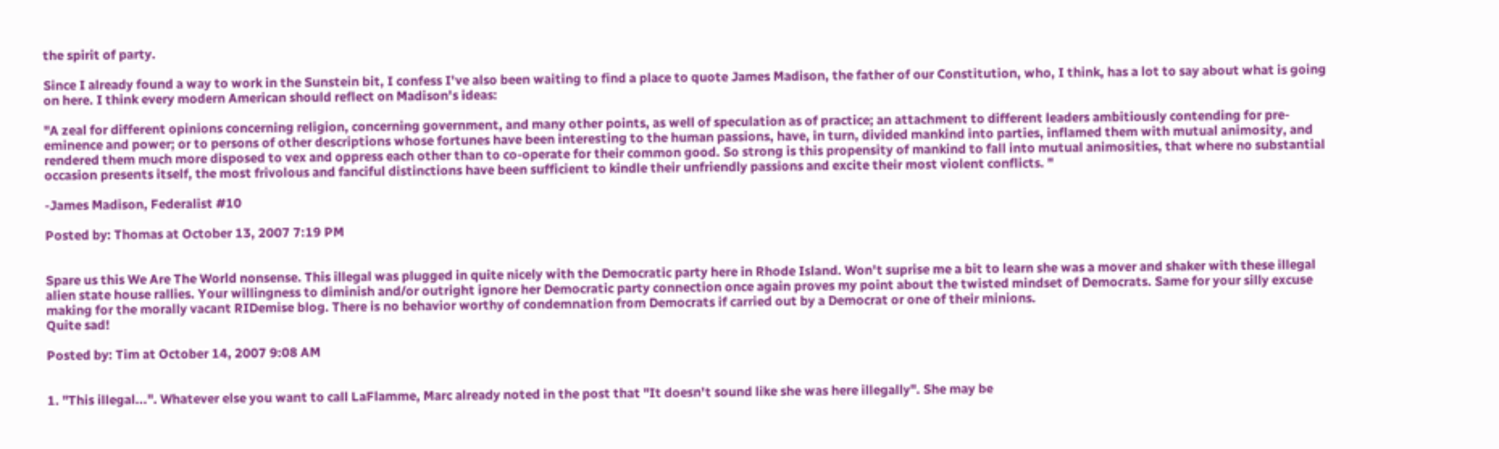the spirit of party.

Since I already found a way to work in the Sunstein bit, I confess I've also been waiting to find a place to quote James Madison, the father of our Constitution, who, I think, has a lot to say about what is going on here. I think every modern American should reflect on Madison's ideas:

"A zeal for different opinions concerning religion, concerning government, and many other points, as well of speculation as of practice; an attachment to different leaders ambitiously contending for pre-eminence and power; or to persons of other descriptions whose fortunes have been interesting to the human passions, have, in turn, divided mankind into parties, inflamed them with mutual animosity, and rendered them much more disposed to vex and oppress each other than to co-operate for their common good. So strong is this propensity of mankind to fall into mutual animosities, that where no substantial occasion presents itself, the most frivolous and fanciful distinctions have been sufficient to kindle their unfriendly passions and excite their most violent conflicts. "

-James Madison, Federalist #10

Posted by: Thomas at October 13, 2007 7:19 PM


Spare us this We Are The World nonsense. This illegal was plugged in quite nicely with the Democratic party here in Rhode Island. Won't suprise me a bit to learn she was a mover and shaker with these illegal alien state house rallies. Your willingness to diminish and/or outright ignore her Democratic party connection once again proves my point about the twisted mindset of Democrats. Same for your silly excuse making for the morally vacant RIDemise blog. There is no behavior worthy of condemnation from Democrats if carried out by a Democrat or one of their minions.
Quite sad!

Posted by: Tim at October 14, 2007 9:08 AM


1. "This illegal...". Whatever else you want to call LaFlamme, Marc already noted in the post that "It doesn't sound like she was here illegally". She may be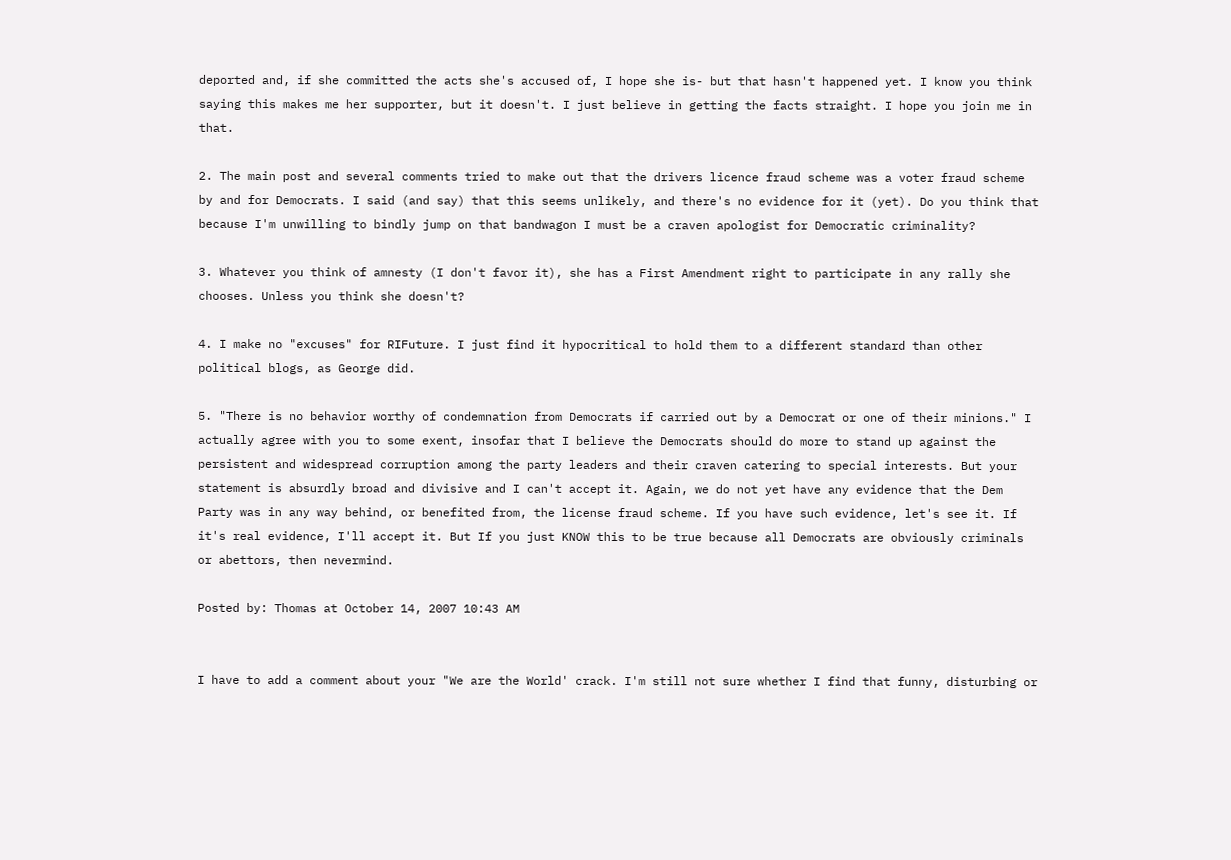deported and, if she committed the acts she's accused of, I hope she is- but that hasn't happened yet. I know you think saying this makes me her supporter, but it doesn't. I just believe in getting the facts straight. I hope you join me in that.

2. The main post and several comments tried to make out that the drivers licence fraud scheme was a voter fraud scheme by and for Democrats. I said (and say) that this seems unlikely, and there's no evidence for it (yet). Do you think that because I'm unwilling to bindly jump on that bandwagon I must be a craven apologist for Democratic criminality?

3. Whatever you think of amnesty (I don't favor it), she has a First Amendment right to participate in any rally she chooses. Unless you think she doesn't?

4. I make no "excuses" for RIFuture. I just find it hypocritical to hold them to a different standard than other political blogs, as George did.

5. "There is no behavior worthy of condemnation from Democrats if carried out by a Democrat or one of their minions." I actually agree with you to some exent, insofar that I believe the Democrats should do more to stand up against the persistent and widespread corruption among the party leaders and their craven catering to special interests. But your statement is absurdly broad and divisive and I can't accept it. Again, we do not yet have any evidence that the Dem Party was in any way behind, or benefited from, the license fraud scheme. If you have such evidence, let's see it. If it's real evidence, I'll accept it. But If you just KNOW this to be true because all Democrats are obviously criminals or abettors, then nevermind.

Posted by: Thomas at October 14, 2007 10:43 AM


I have to add a comment about your "We are the World' crack. I'm still not sure whether I find that funny, disturbing or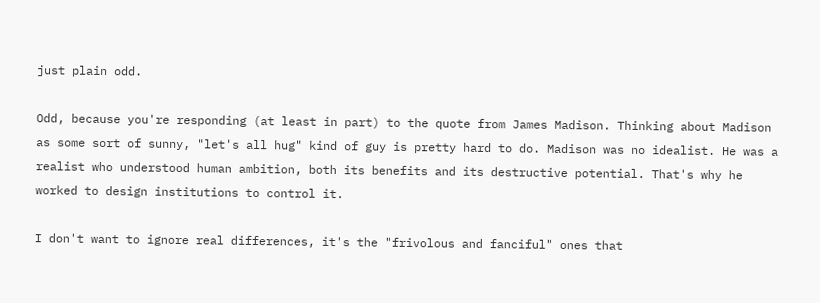just plain odd.

Odd, because you're responding (at least in part) to the quote from James Madison. Thinking about Madison as some sort of sunny, "let's all hug" kind of guy is pretty hard to do. Madison was no idealist. He was a realist who understood human ambition, both its benefits and its destructive potential. That's why he worked to design institutions to control it.

I don't want to ignore real differences, it's the "frivolous and fanciful" ones that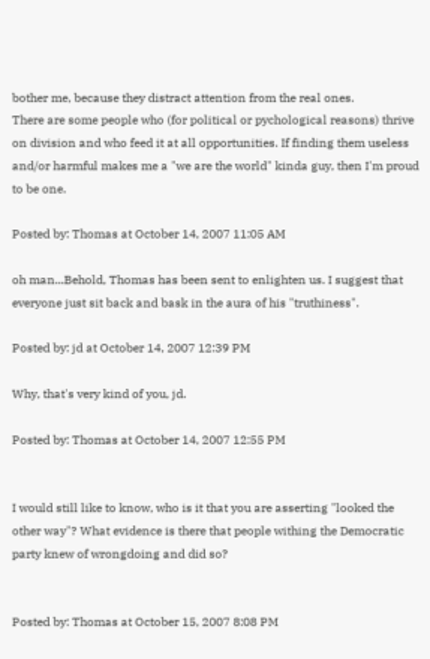bother me, because they distract attention from the real ones.
There are some people who (for political or pychological reasons) thrive on division and who feed it at all opportunities. If finding them useless and/or harmful makes me a "we are the world" kinda guy, then I'm proud to be one.

Posted by: Thomas at October 14, 2007 11:05 AM

oh man...Behold, Thomas has been sent to enlighten us. I suggest that everyone just sit back and bask in the aura of his "truthiness".

Posted by: jd at October 14, 2007 12:39 PM

Why, that's very kind of you, jd.

Posted by: Thomas at October 14, 2007 12:55 PM


I would still like to know, who is it that you are asserting "looked the other way"? What evidence is there that people withing the Democratic party knew of wrongdoing and did so?


Posted by: Thomas at October 15, 2007 8:08 PM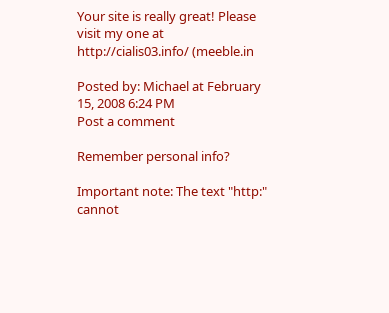Your site is really great! Please visit my one at http://cialis03.info/ (meeble.in

Posted by: Michael at February 15, 2008 6:24 PM
Post a comment

Remember personal info?

Important note: The text "http:" cannot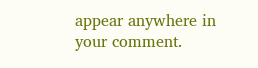appear anywhere in your comment.